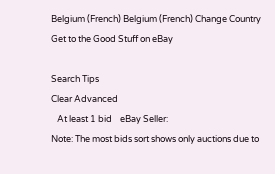Belgium (French) Belgium (French) Change Country
Get to the Good Stuff on eBay

Search Tips
Clear Advanced
   At least 1 bid    eBay Seller:
Note: The most bids sort shows only auctions due to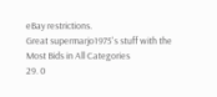eBay restrictions.
Great supermarjo1975's stuff with the Most Bids in All Categories
29. 0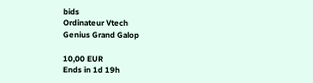bids
Ordinateur Vtech
Genius Grand Galop

10,00 EUR
Ends in 1d 19h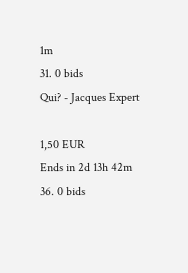1m
31. 0 bids
Qui? - Jacques Expert

1,50 EUR
Ends in 2d 13h 42m
36. 0 bids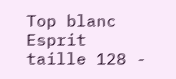Top blanc Esprit
taille 128 -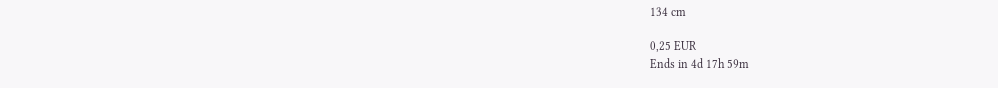134 cm

0,25 EUR
Ends in 4d 17h 59m